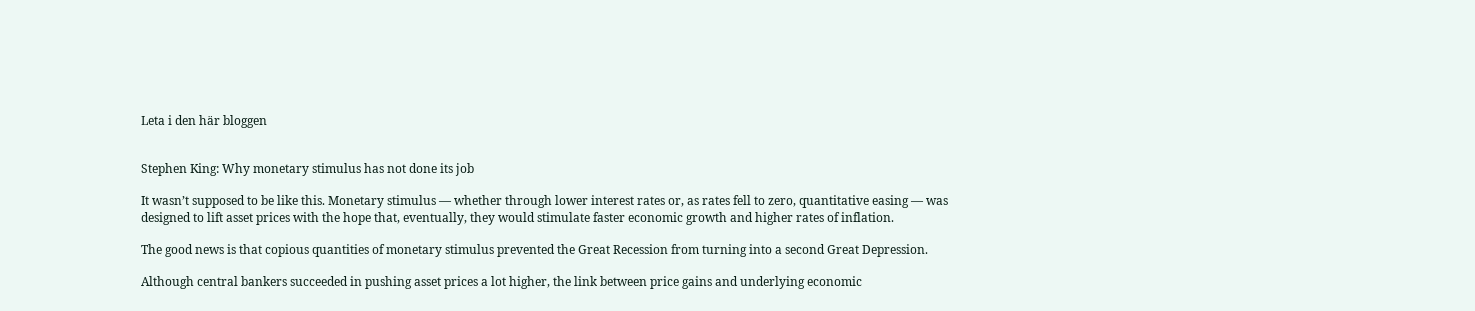Leta i den här bloggen


Stephen King: Why monetary stimulus has not done its job

It wasn’t supposed to be like this. Monetary stimulus — whether through lower interest rates or, as rates fell to zero, quantitative easing — was designed to lift asset prices with the hope that, eventually, they would stimulate faster economic growth and higher rates of inflation.

The good news is that copious quantities of monetary stimulus prevented the Great Recession from turning into a second Great Depression.

Although central bankers succeeded in pushing asset prices a lot higher, the link between price gains and underlying economic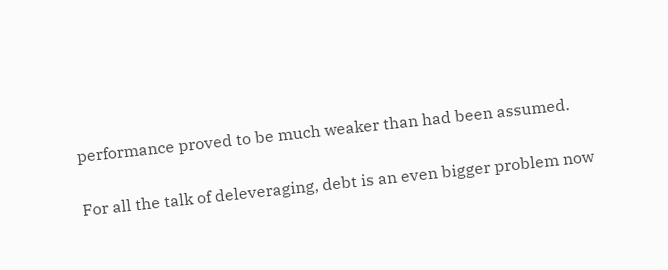performance proved to be much weaker than had been assumed.

For all the talk of deleveraging, debt is an even bigger problem now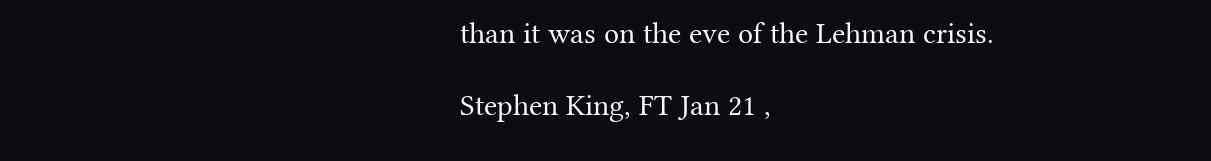than it was on the eve of the Lehman crisis.

Stephen King, FT Jan 21 ,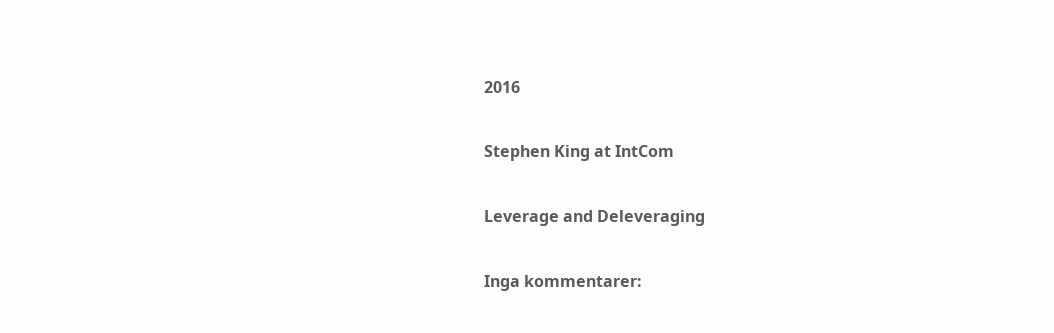2016

Stephen King at IntCom

Leverage and Deleveraging

Inga kommentarer: